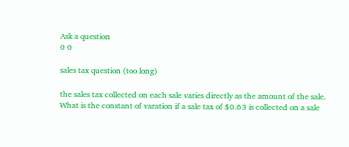Ask a question
0 0

sales tax question (too long)

the sales tax collected on each sale varies directly as the amount of the sale. What is the constant of varation if a sale tax of $0.63 is collected on a sale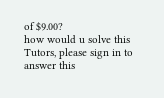of $9.00?
how would u solve this
Tutors, please sign in to answer this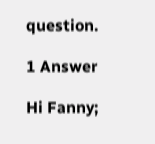question.

1 Answer

Hi Fanny;